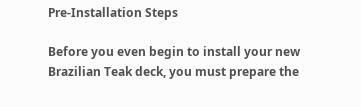Pre-Installation Steps

Before you even begin to install your new Brazilian Teak deck, you must prepare the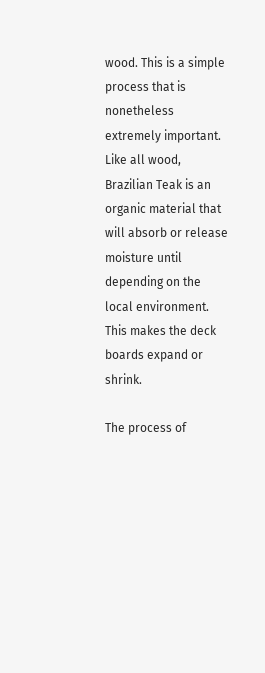wood. This is a simple process that is nonetheless extremely important. Like all wood, Brazilian Teak is an organic material that will absorb or release moisture until depending on the local environment. This makes the deck boards expand or shrink.

The process of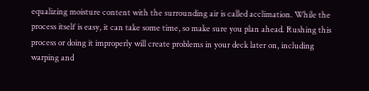equalizing moisture content with the surrounding air is called acclimation. While the process itself is easy, it can take some time, so make sure you plan ahead. Rushing this process or doing it improperly will create problems in your deck later on, including warping and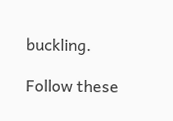buckling.

Follow these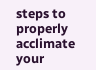steps to properly acclimate your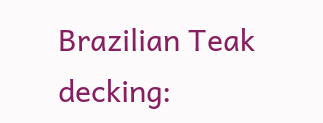Brazilian Teak decking: